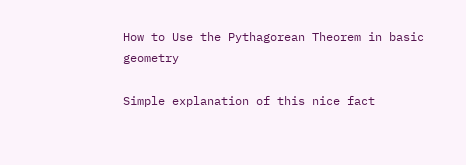How to Use the Pythagorean Theorem in basic geometry

Simple explanation of this nice fact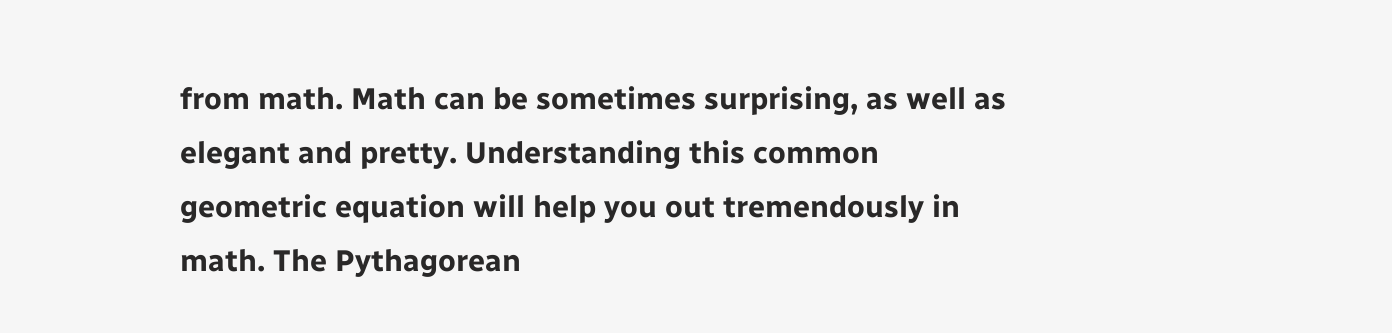from math. Math can be sometimes surprising, as well as elegant and pretty. Understanding this common geometric equation will help you out tremendously in math. The Pythagorean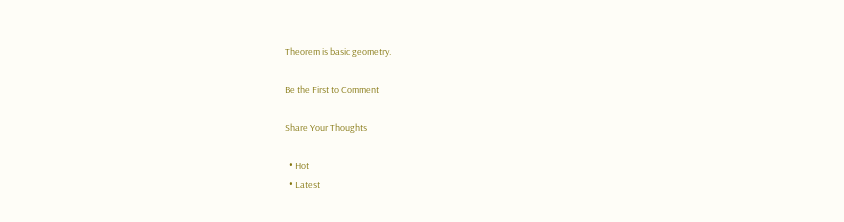Theorem is basic geometry.

Be the First to Comment

Share Your Thoughts

  • Hot
  • Latest